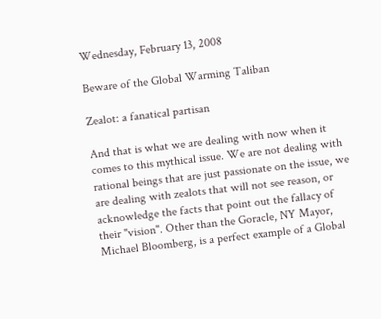Wednesday, February 13, 2008

Beware of the Global Warming Taliban

Zealot: a fanatical partisan

And that is what we are dealing with now when it comes to this mythical issue. We are not dealing with rational beings that are just passionate on the issue, we are dealing with zealots that will not see reason, or acknowledge the facts that point out the fallacy of their "vision". Other than the Goracle, NY Mayor, Michael Bloomberg, is a perfect example of a Global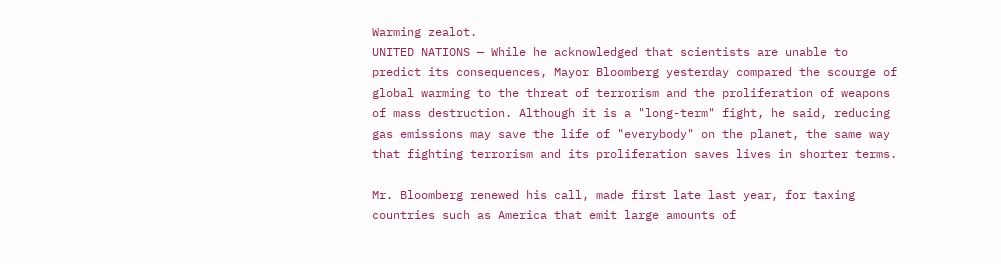Warming zealot.
UNITED NATIONS — While he acknowledged that scientists are unable to predict its consequences, Mayor Bloomberg yesterday compared the scourge of global warming to the threat of terrorism and the proliferation of weapons of mass destruction. Although it is a "long-term" fight, he said, reducing gas emissions may save the life of "everybody" on the planet, the same way that fighting terrorism and its proliferation saves lives in shorter terms.

Mr. Bloomberg renewed his call, made first late last year, for taxing countries such as America that emit large amounts of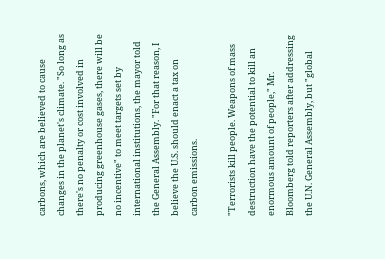carbons, which are believed to cause changes in the planet's climate. "So long as there's no penalty or cost involved in producing greenhouse gases, there will be no incentive" to meet targets set by international institutions, the mayor told the General Assembly. "For that reason, I believe the U.S. should enact a tax on carbon emissions.

"Terrorists kill people. Weapons of mass destruction have the potential to kill an enormous amount of people," Mr. Bloomberg told reporters after addressing the U.N. General Assembly, but "global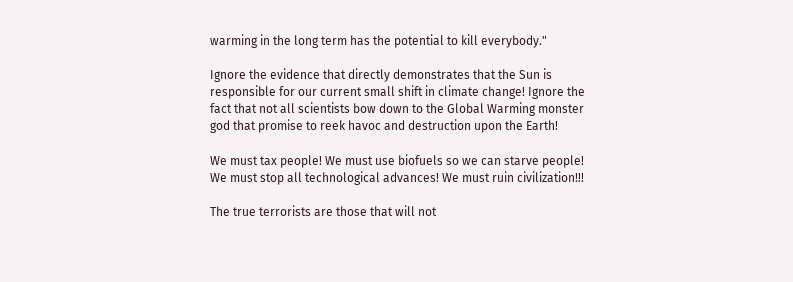warming in the long term has the potential to kill everybody."

Ignore the evidence that directly demonstrates that the Sun is responsible for our current small shift in climate change! Ignore the fact that not all scientists bow down to the Global Warming monster god that promise to reek havoc and destruction upon the Earth!

We must tax people! We must use biofuels so we can starve people! We must stop all technological advances! We must ruin civilization!!!

The true terrorists are those that will not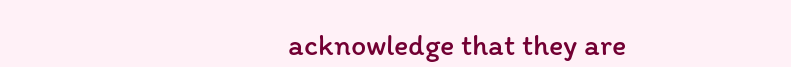acknowledge that they are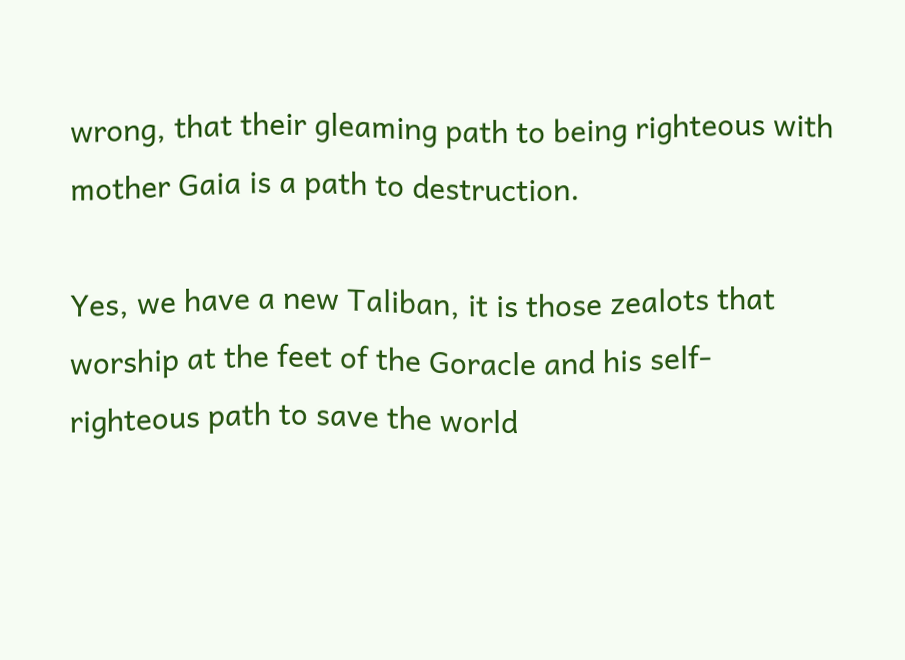wrong, that their gleaming path to being righteous with mother Gaia is a path to destruction.

Yes, we have a new Taliban, it is those zealots that worship at the feet of the Goracle and his self-righteous path to save the world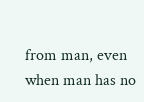from man, even when man has no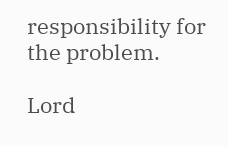responsibility for the problem.

Lord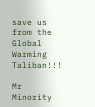save us from the Global Warming Taliban!!!

Mr Minority